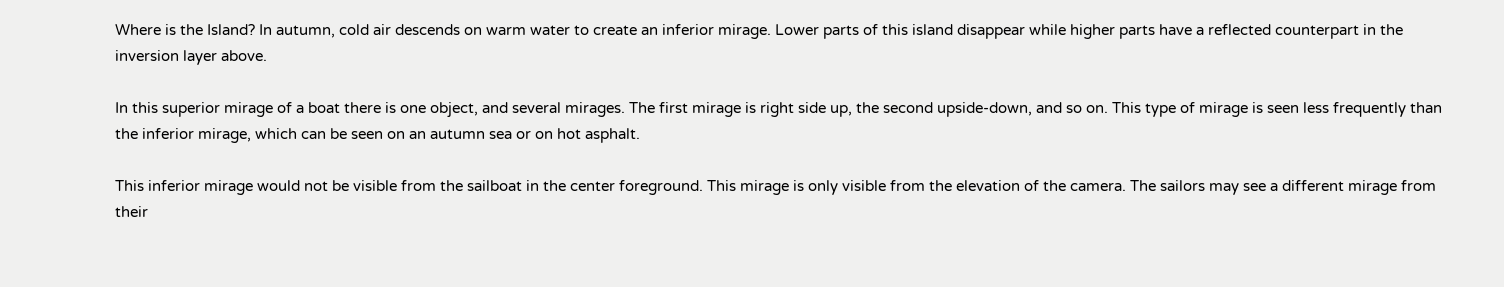Where is the Island? In autumn, cold air descends on warm water to create an inferior mirage. Lower parts of this island disappear while higher parts have a reflected counterpart in the inversion layer above.

In this superior mirage of a boat there is one object, and several mirages. The first mirage is right side up, the second upside-down, and so on. This type of mirage is seen less frequently than the inferior mirage, which can be seen on an autumn sea or on hot asphalt.

This inferior mirage would not be visible from the sailboat in the center foreground. This mirage is only visible from the elevation of the camera. The sailors may see a different mirage from their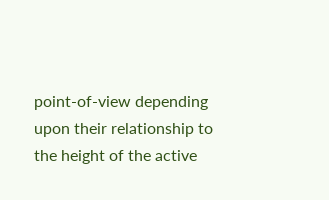point-of-view depending upon their relationship to the height of the active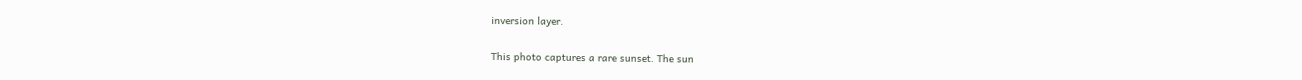inversion layer.

This photo captures a rare sunset. The sun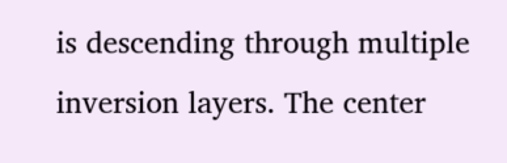is descending through multiple inversion layers. The center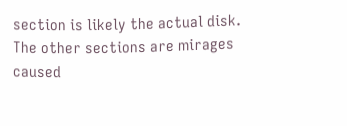section is likely the actual disk. The other sections are mirages caused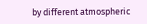by different atmospheric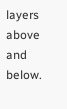layers above and below.